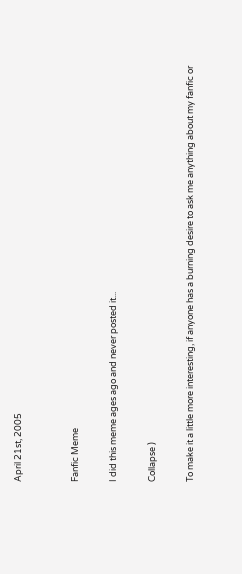April 21st, 2005


Fanfic Meme

I did this meme ages ago and never posted it...

Collapse )

To make it a little more interesting, if anyone has a burning desire to ask me anything about my fanfic or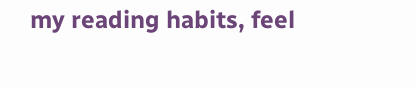my reading habits, feel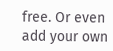free. Or even add your own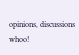opinions, discussions whoo!